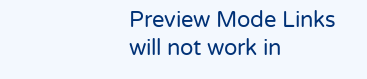Preview Mode Links will not work in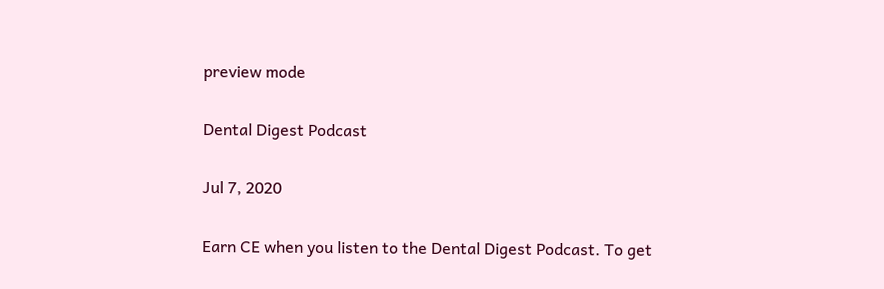preview mode

Dental Digest Podcast

Jul 7, 2020

Earn CE when you listen to the Dental Digest Podcast. To get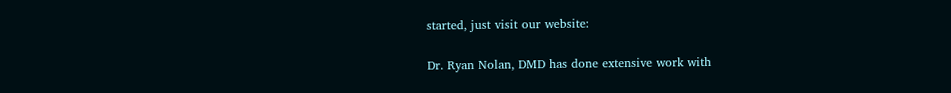started, just visit our website:

Dr. Ryan Nolan, DMD has done extensive work with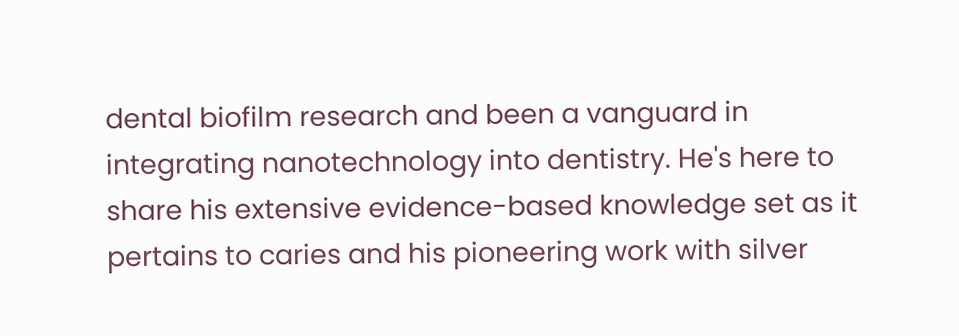dental biofilm research and been a vanguard in integrating nanotechnology into dentistry. He's here to share his extensive evidence-based knowledge set as it pertains to caries and his pioneering work with silver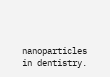nanoparticles in dentistry.